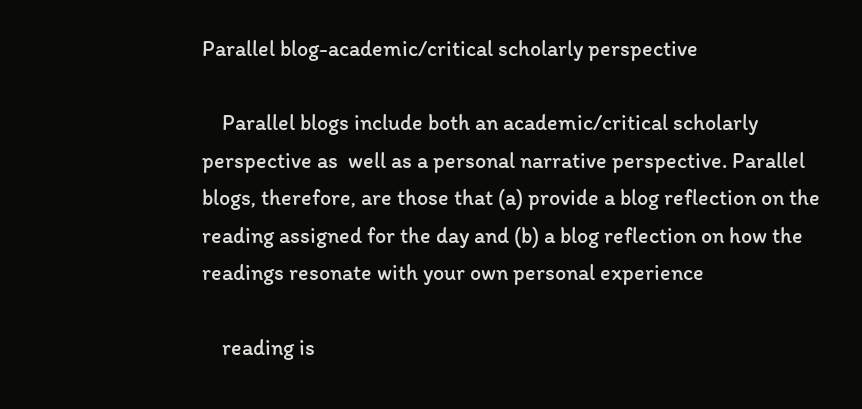Parallel blog-academic/critical scholarly perspective

    Parallel blogs include both an academic/critical scholarly perspective as  well as a personal narrative perspective. Parallel blogs, therefore, are those that (a) provide a blog reflection on the reading assigned for the day and (b) a blog reflection on how the readings resonate with your own personal experience

    reading is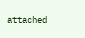attached